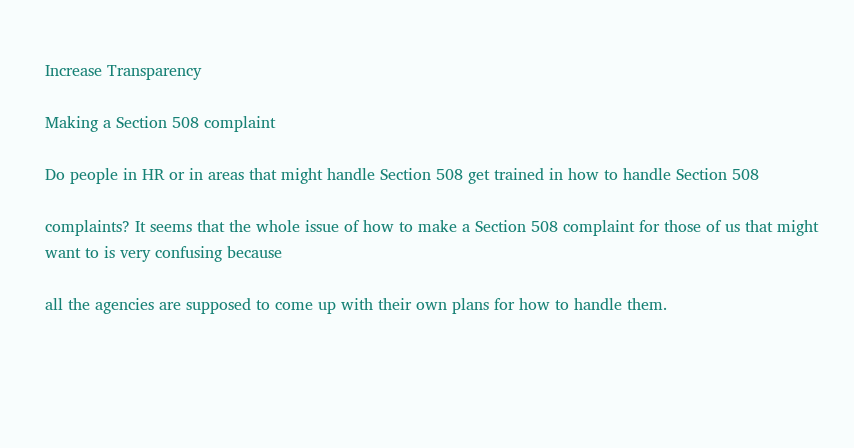Increase Transparency

Making a Section 508 complaint

Do people in HR or in areas that might handle Section 508 get trained in how to handle Section 508

complaints? It seems that the whole issue of how to make a Section 508 complaint for those of us that might want to is very confusing because

all the agencies are supposed to come up with their own plans for how to handle them.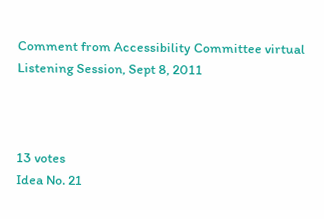Comment from Accessibility Committee virtual Listening Session, Sept 8, 2011



13 votes
Idea No. 21